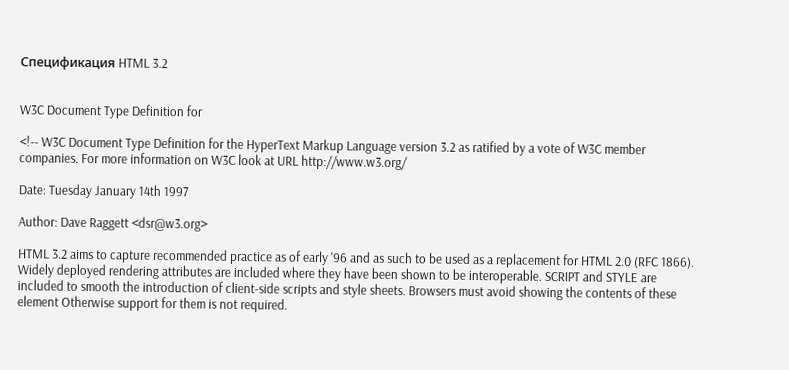Спецификация HTML 3.2


W3C Document Type Definition for

<!-- W3C Document Type Definition for the HyperText Markup Language version 3.2 as ratified by a vote of W3C member companies. For more information on W3C look at URL http://www.w3.org/

Date: Tuesday January 14th 1997

Author: Dave Raggett <dsr@w3.org>

HTML 3.2 aims to capture recommended practice as of early '96 and as such to be used as a replacement for HTML 2.0 (RFC 1866). Widely deployed rendering attributes are included where they have been shown to be interoperable. SCRIPT and STYLE are included to smooth the introduction of client-side scripts and style sheets. Browsers must avoid showing the contents of these element Otherwise support for them is not required.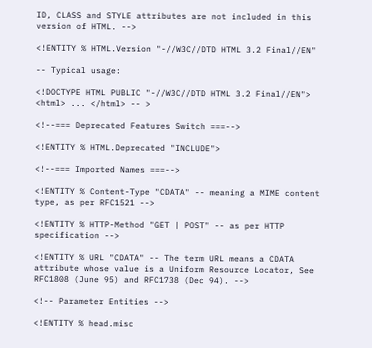ID, CLASS and STYLE attributes are not included in this version of HTML. -->

<!ENTITY % HTML.Version "-//W3C//DTD HTML 3.2 Final//EN"

-- Typical usage:

<!DOCTYPE HTML PUBLIC "-//W3C//DTD HTML 3.2 Final//EN"> <html> ... </html> -- >

<!--=== Deprecated Features Switch ===-->

<!ENTITY % HTML.Deprecated "INCLUDE">

<!--=== Imported Names ===-->

<!ENTITY % Content-Type "CDATA" -- meaning a MIME content type, as per RFC1521 -->

<!ENTITY % HTTP-Method "GET | POST" -- as per HTTP specification -->

<!ENTITY % URL "CDATA" -- The term URL means a CDATA attribute whose value is a Uniform Resource Locator, See RFC1808 (June 95) and RFC1738 (Dec 94). -->

<!-- Parameter Entities -->

<!ENTITY % head.misc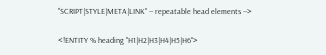"SCRIPT|STYLE|META|LINK" -- repeatable head elements -->

<!ENTITY % heading "H1|H2|H3|H4|H5|H6">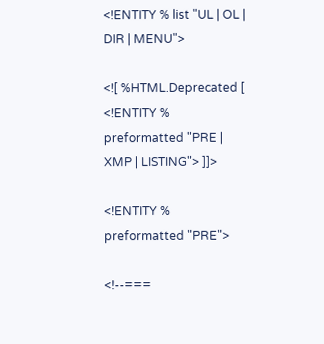<!ENTITY % list "UL | OL | DIR | MENU">

<![ %HTML.Deprecated [ <!ENTITY % preformatted "PRE | XMP | LISTING"> ]]>

<!ENTITY % preformatted "PRE">

<!--===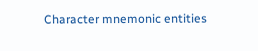Character mnemonic entities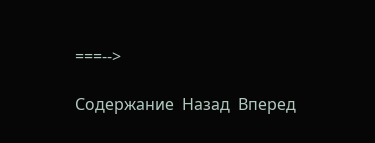===-->

Содержание  Назад  Вперед